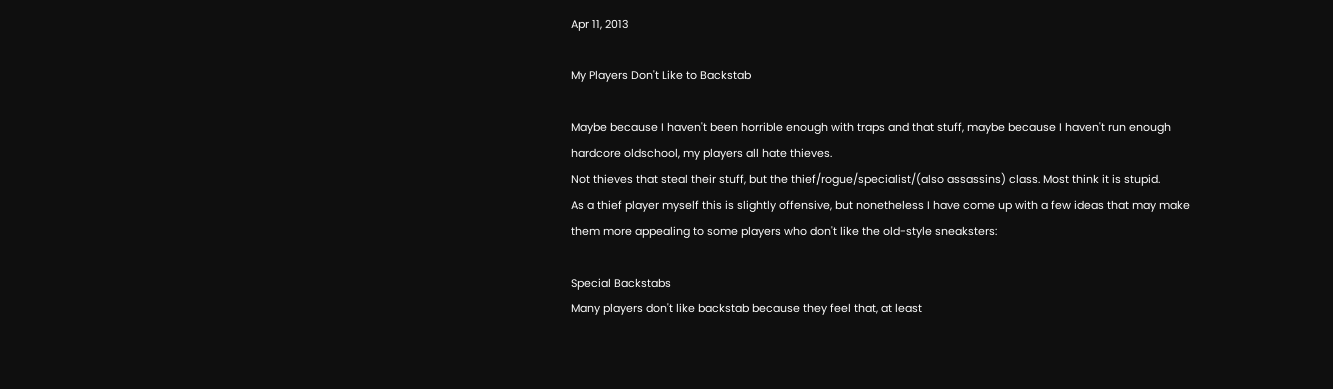Apr 11, 2013

My Players Don't Like to Backstab

Maybe because I haven't been horrible enough with traps and that stuff, maybe because I haven't run enough hardcore oldschool, my players all hate thieves.
Not thieves that steal their stuff, but the thief/rogue/specialist/(also assassins) class. Most think it is stupid.
As a thief player myself this is slightly offensive, but nonetheless I have come up with a few ideas that may make them more appealing to some players who don't like the old-style sneaksters:

Special Backstabs
Many players don't like backstab because they feel that, at least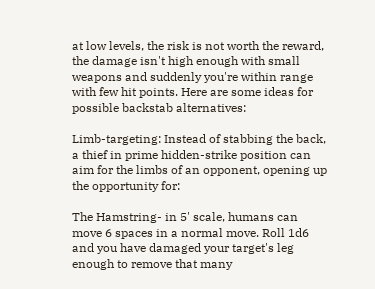at low levels, the risk is not worth the reward, the damage isn't high enough with small weapons and suddenly you're within range with few hit points. Here are some ideas for possible backstab alternatives:

Limb-targeting: Instead of stabbing the back, a thief in prime hidden-strike position can aim for the limbs of an opponent, opening up the opportunity for:

The Hamstring- in 5' scale, humans can move 6 spaces in a normal move. Roll 1d6 and you have damaged your target's leg enough to remove that many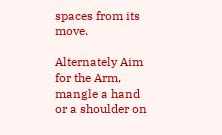spaces from its move.

Alternately Aim for the Arm, mangle a hand or a shoulder on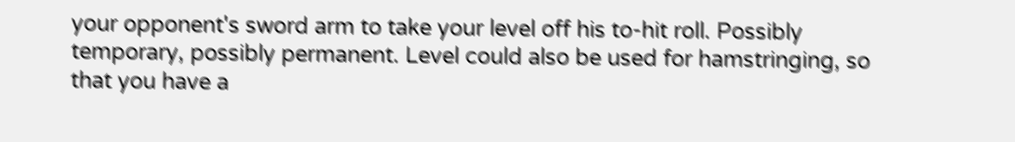your opponent's sword arm to take your level off his to-hit roll. Possibly temporary, possibly permanent. Level could also be used for hamstringing, so that you have a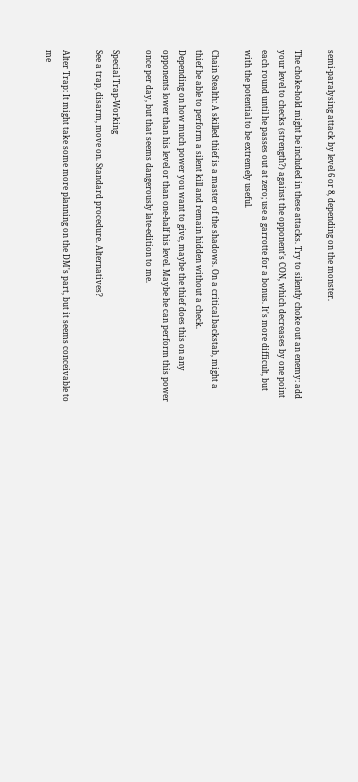semi-paralysing attack by level 6 or 8, depending on the monster.

The choke-hold might be included in these attacks. Try to silently choke out an enemy: add your level to checks (strength?) against the opponent's CON, which decreases by one point each round until he passes out at zero; use a garrotte for a bonus. It's more difficult, but with the potential to be extremely useful.

Chain Stealth: A skilled thief is a master of the shadows. On a critical backstab, might a thief be able to perform a silent kill and remain hidden without a check.
Depending on how much power you want to give, maybe the thief does this on any opponents lower than his level or than one-half his level. Maybe he can perform this power once per day, but that seems dangerously late-edition to me.

Special Trap-Working
See a trap, disarm, move on. Standard procedure. Alternatives?

Alter Trap: It might take some more planning on the DM's part, but it seems conceivable to me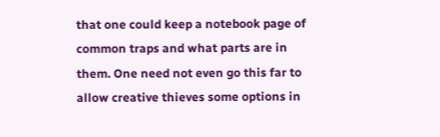that one could keep a notebook page of common traps and what parts are in them. One need not even go this far to allow creative thieves some options in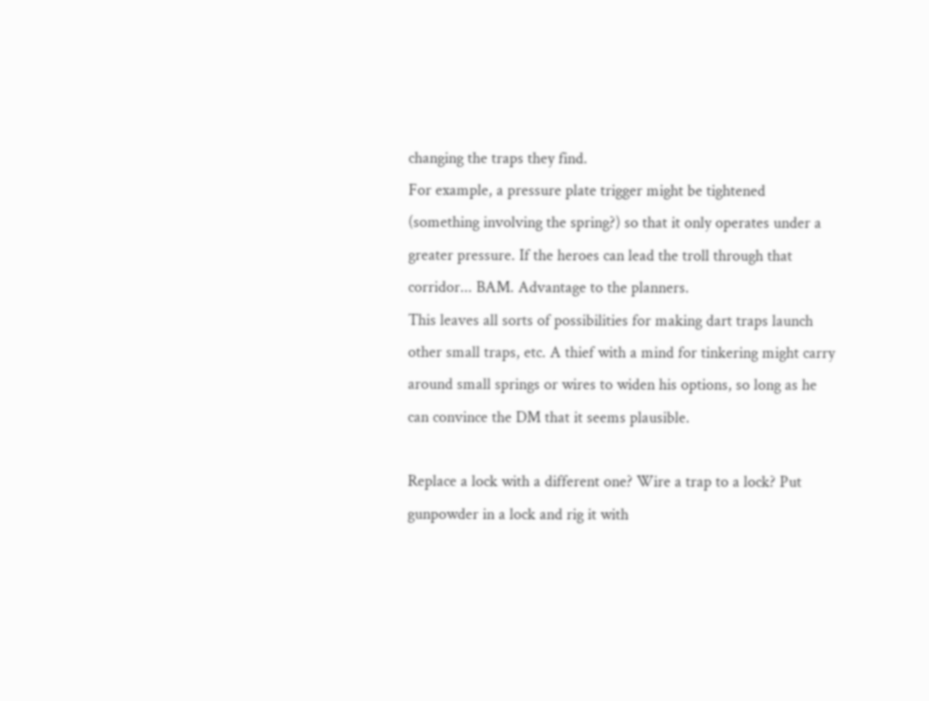changing the traps they find.
For example, a pressure plate trigger might be tightened (something involving the spring?) so that it only operates under a greater pressure. If the heroes can lead the troll through that corridor... BAM. Advantage to the planners.
This leaves all sorts of possibilities for making dart traps launch other small traps, etc. A thief with a mind for tinkering might carry around small springs or wires to widen his options, so long as he can convince the DM that it seems plausible.

Replace a lock with a different one? Wire a trap to a lock? Put gunpowder in a lock and rig it with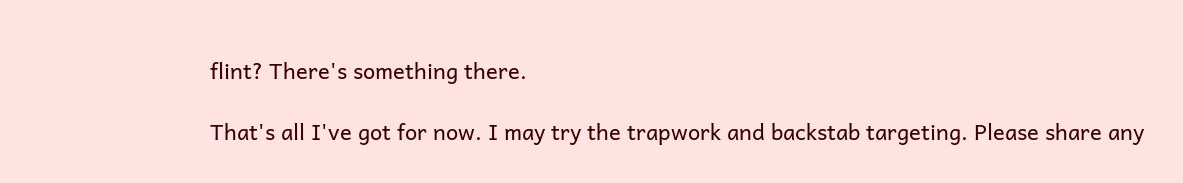flint? There's something there.

That's all I've got for now. I may try the trapwork and backstab targeting. Please share any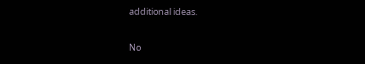additional ideas.

No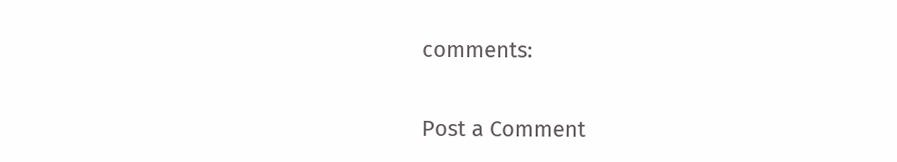comments:

Post a Comment